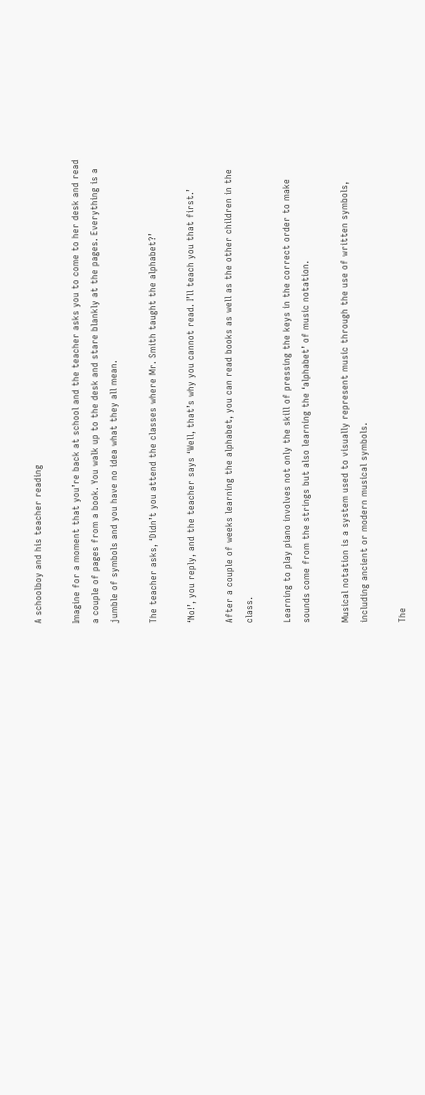A schoolboy and his teacher reading

Imagine for a moment that you’re back at school and the teacher asks you to come to her desk and read a couple of pages from a book. You walk up to the desk and stare blankly at the pages. Everything is a jumble of symbols and you have no idea what they all mean.

The teacher asks, ‘Didn’t you attend the classes where Mr. Smith taught the alphabet?’

‘No!’, you reply, and the teacher says ‘Well, that’s why you cannot read. I’ll teach you that first.’

After a couple of weeks learning the alphabet, you can read books as well as the other children in the class.

Learning to play piano involves not only the skill of pressing the keys in the correct order to make sounds come from the strings but also learning the ‘alphabet’ of music notation.

Musical notation is a system used to visually represent music through the use of written symbols, including ancient or modern musical symbols.

The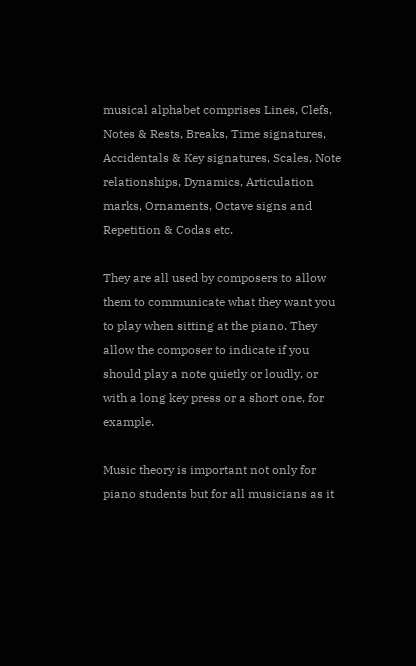musical alphabet comprises Lines, Clefs, Notes & Rests, Breaks, Time signatures, Accidentals & Key signatures, Scales, Note relationships, Dynamics, Articulation marks, Ornaments, Octave signs and Repetition & Codas etc.

They are all used by composers to allow them to communicate what they want you to play when sitting at the piano. They allow the composer to indicate if you should play a note quietly or loudly, or with a long key press or a short one, for example.

Music theory is important not only for piano students but for all musicians as it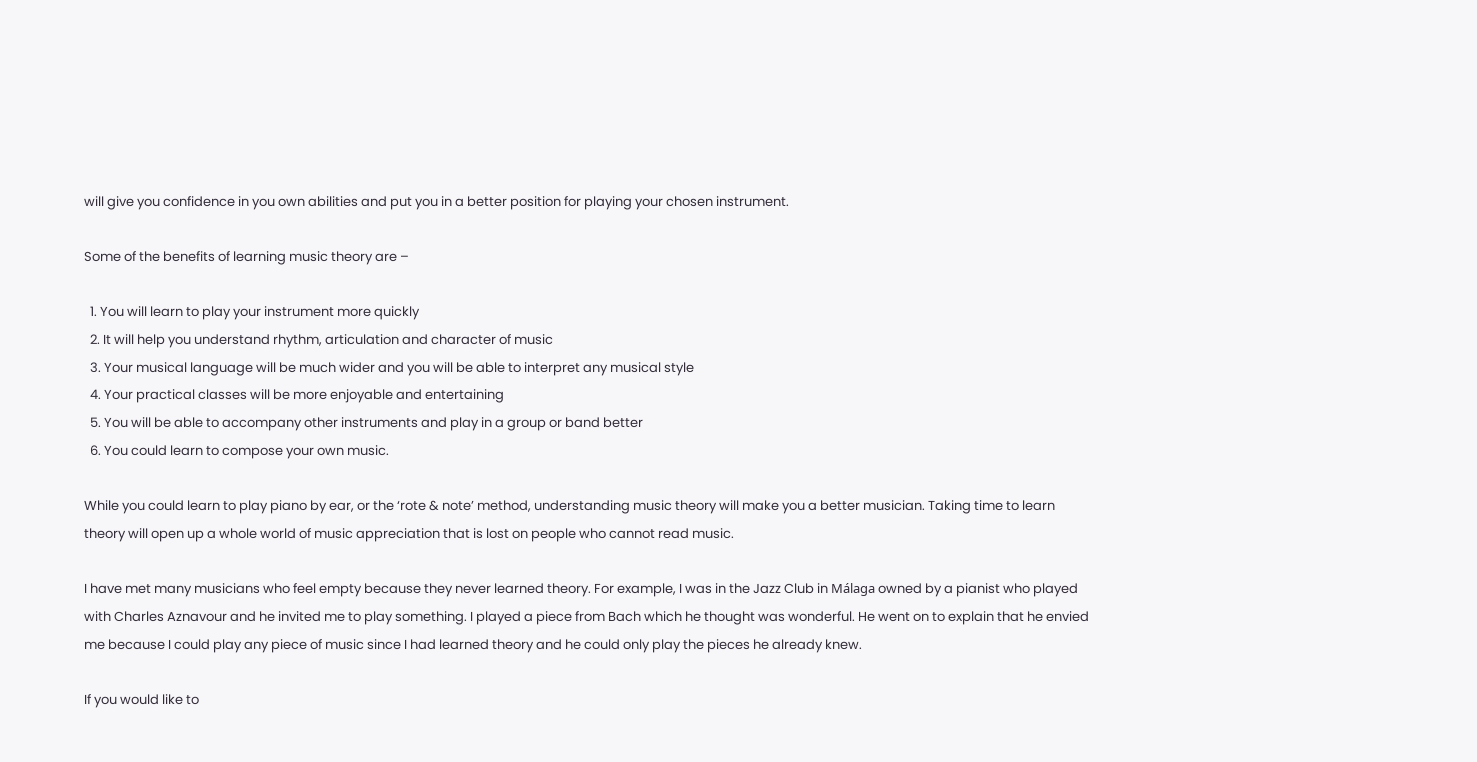will give you confidence in you own abilities and put you in a better position for playing your chosen instrument.

Some of the benefits of learning music theory are –

  1. You will learn to play your instrument more quickly
  2. It will help you understand rhythm, articulation and character of music
  3. Your musical language will be much wider and you will be able to interpret any musical style
  4. Your practical classes will be more enjoyable and entertaining
  5. You will be able to accompany other instruments and play in a group or band better
  6. You could learn to compose your own music.

While you could learn to play piano by ear, or the ‘rote & note’ method, understanding music theory will make you a better musician. Taking time to learn theory will open up a whole world of music appreciation that is lost on people who cannot read music.

I have met many musicians who feel empty because they never learned theory. For example, I was in the Jazz Club in Málaga owned by a pianist who played with Charles Aznavour and he invited me to play something. I played a piece from Bach which he thought was wonderful. He went on to explain that he envied me because I could play any piece of music since I had learned theory and he could only play the pieces he already knew.

If you would like to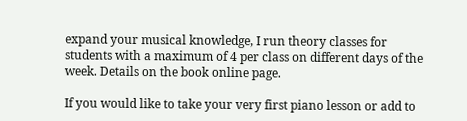expand your musical knowledge, I run theory classes for students with a maximum of 4 per class on different days of the week. Details on the book online page.

If you would like to take your very first piano lesson or add to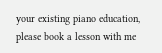your existing piano education, please book a lesson with me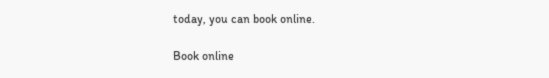today, you can book online.

Book online